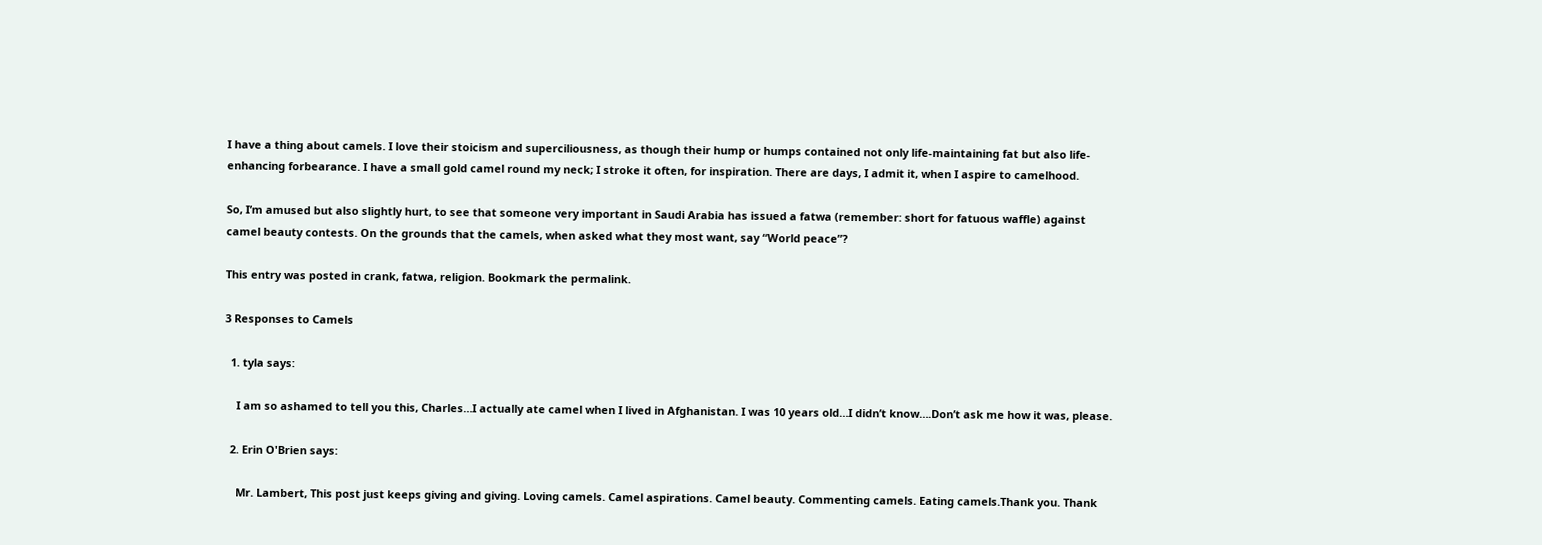I have a thing about camels. I love their stoicism and superciliousness, as though their hump or humps contained not only life-maintaining fat but also life-enhancing forbearance. I have a small gold camel round my neck; I stroke it often, for inspiration. There are days, I admit it, when I aspire to camelhood.

So, I’m amused but also slightly hurt, to see that someone very important in Saudi Arabia has issued a fatwa (remember: short for fatuous waffle) against camel beauty contests. On the grounds that the camels, when asked what they most want, say “World peace”?

This entry was posted in crank, fatwa, religion. Bookmark the permalink.

3 Responses to Camels

  1. tyla says:

    I am so ashamed to tell you this, Charles…I actually ate camel when I lived in Afghanistan. I was 10 years old…I didn’t know….Don’t ask me how it was, please.

  2. Erin O'Brien says:

    Mr. Lambert, This post just keeps giving and giving. Loving camels. Camel aspirations. Camel beauty. Commenting camels. Eating camels.Thank you. Thank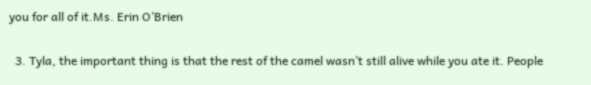you for all of it.Ms. Erin O’Brien

  3. Tyla, the important thing is that the rest of the camel wasn’t still alive while you ate it. People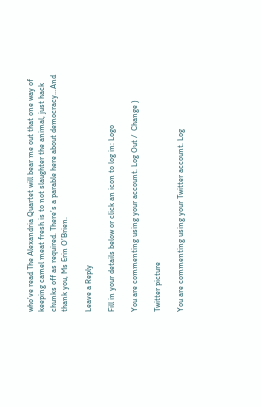who’ve read The Alexandria Quartet will bear me out that one way of keeping camel meat fresh is to not slaughter the animal, just hack chunks off as required. There’s a parable here about democracy…And thank you, Ms Erin O’Brien.

Leave a Reply

Fill in your details below or click an icon to log in: Logo

You are commenting using your account. Log Out /  Change )

Twitter picture

You are commenting using your Twitter account. Log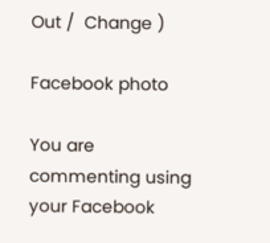Out /  Change )

Facebook photo

You are commenting using your Facebook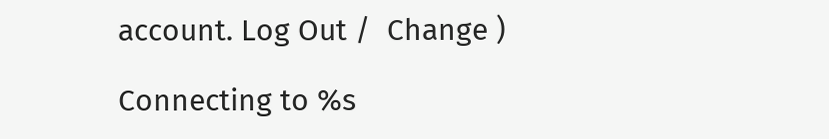account. Log Out /  Change )

Connecting to %s